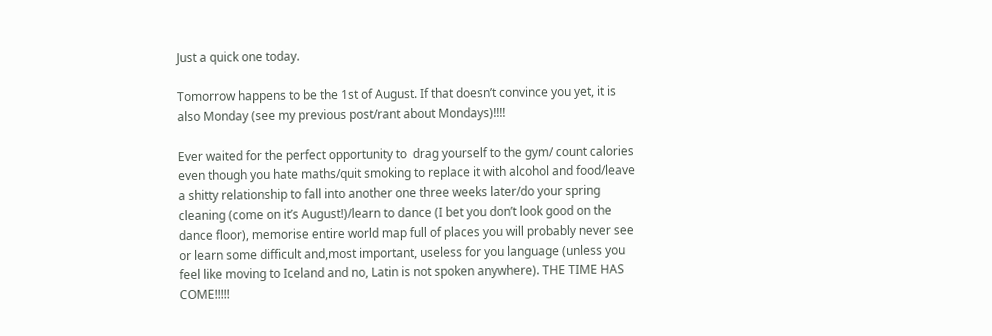Just a quick one today.

Tomorrow happens to be the 1st of August. If that doesn’t convince you yet, it is also Monday (see my previous post/rant about Mondays)!!!!

Ever waited for the perfect opportunity to  drag yourself to the gym/ count calories even though you hate maths/quit smoking to replace it with alcohol and food/leave a shitty relationship to fall into another one three weeks later/do your spring cleaning (come on it’s August!)/learn to dance (I bet you don’t look good on the dance floor), memorise entire world map full of places you will probably never see or learn some difficult and,most important, useless for you language (unless you feel like moving to Iceland and no, Latin is not spoken anywhere). THE TIME HAS COME!!!!!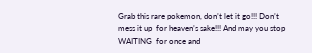Grab this rare pokemon, don’t let it go!!! Don’t mess it up  for heaven’s sake!!! And may you stop WAITING  for once and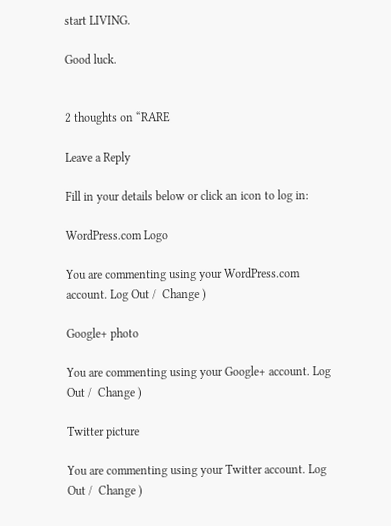start LIVING.

Good luck.


2 thoughts on “RARE

Leave a Reply

Fill in your details below or click an icon to log in:

WordPress.com Logo

You are commenting using your WordPress.com account. Log Out /  Change )

Google+ photo

You are commenting using your Google+ account. Log Out /  Change )

Twitter picture

You are commenting using your Twitter account. Log Out /  Change )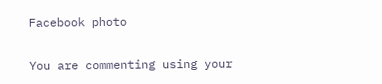Facebook photo

You are commenting using your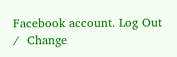Facebook account. Log Out /  Change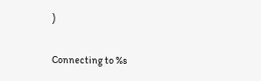)


Connecting to %s